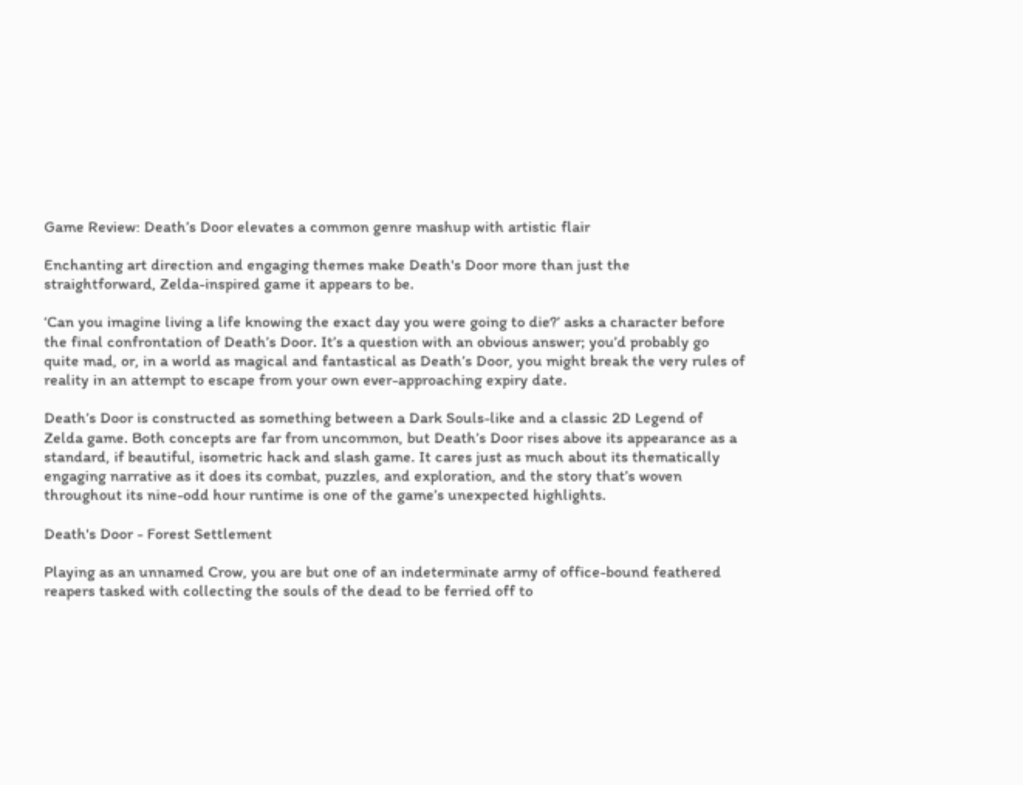Game Review: Death’s Door elevates a common genre mashup with artistic flair

Enchanting art direction and engaging themes make Death's Door more than just the straightforward, Zelda-inspired game it appears to be.

‘Can you imagine living a life knowing the exact day you were going to die?’ asks a character before the final confrontation of Death’s Door. It’s a question with an obvious answer; you’d probably go quite mad, or, in a world as magical and fantastical as Death’s Door, you might break the very rules of reality in an attempt to escape from your own ever-approaching expiry date.

Death’s Door is constructed as something between a Dark Souls-like and a classic 2D Legend of Zelda game. Both concepts are far from uncommon, but Death’s Door rises above its appearance as a standard, if beautiful, isometric hack and slash game. It cares just as much about its thematically engaging narrative as it does its combat, puzzles, and exploration, and the story that’s woven throughout its nine-odd hour runtime is one of the game’s unexpected highlights.

Death's Door - Forest Settlement

Playing as an unnamed Crow, you are but one of an indeterminate army of office-bound feathered reapers tasked with collecting the souls of the dead to be ferried off to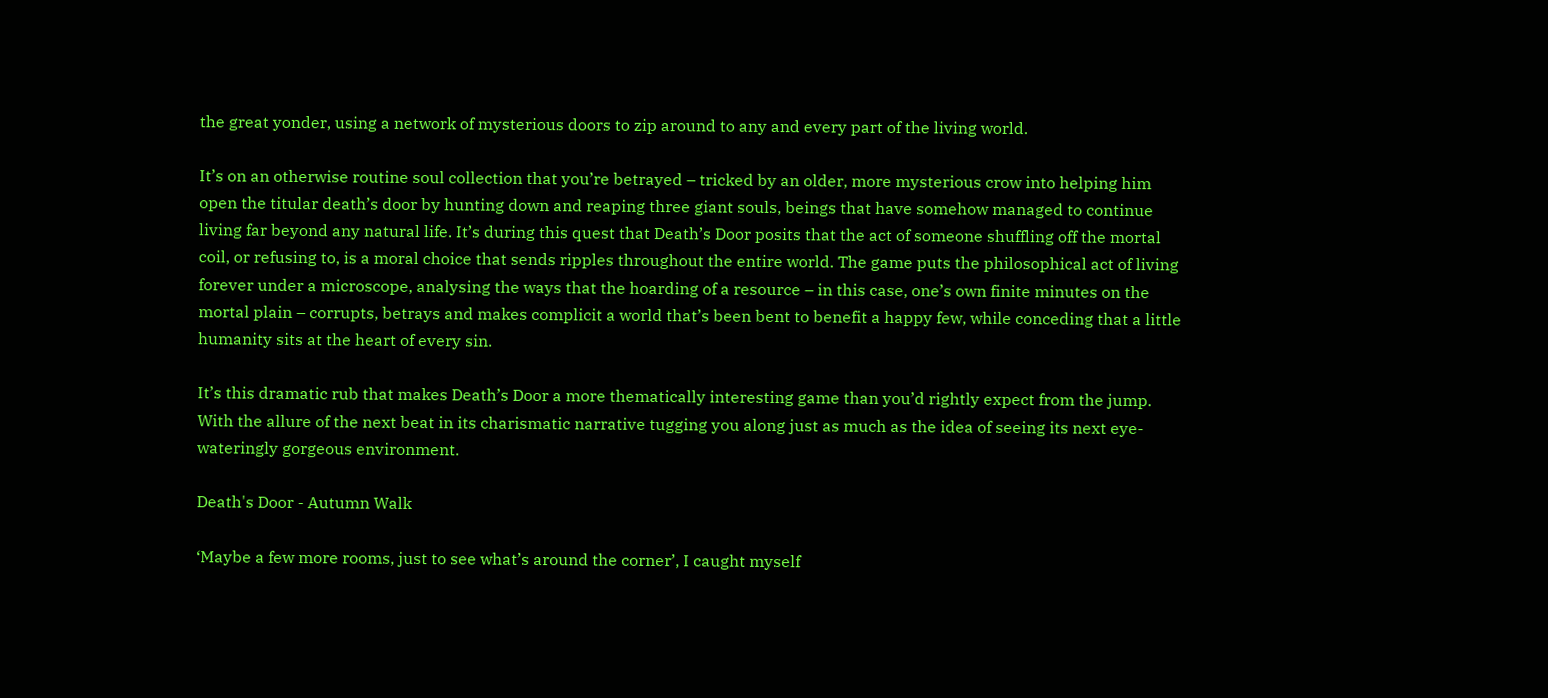the great yonder, using a network of mysterious doors to zip around to any and every part of the living world.

It’s on an otherwise routine soul collection that you’re betrayed – tricked by an older, more mysterious crow into helping him open the titular death’s door by hunting down and reaping three giant souls, beings that have somehow managed to continue living far beyond any natural life. It’s during this quest that Death’s Door posits that the act of someone shuffling off the mortal coil, or refusing to, is a moral choice that sends ripples throughout the entire world. The game puts the philosophical act of living forever under a microscope, analysing the ways that the hoarding of a resource – in this case, one’s own finite minutes on the mortal plain – corrupts, betrays and makes complicit a world that’s been bent to benefit a happy few, while conceding that a little humanity sits at the heart of every sin.

It’s this dramatic rub that makes Death’s Door a more thematically interesting game than you’d rightly expect from the jump. With the allure of the next beat in its charismatic narrative tugging you along just as much as the idea of seeing its next eye-wateringly gorgeous environment.

Death's Door - Autumn Walk

‘Maybe a few more rooms, just to see what’s around the corner’, I caught myself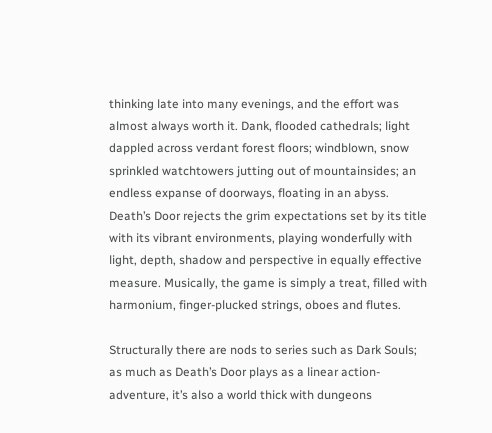thinking late into many evenings, and the effort was almost always worth it. Dank, flooded cathedrals; light dappled across verdant forest floors; windblown, snow sprinkled watchtowers jutting out of mountainsides; an endless expanse of doorways, floating in an abyss. Death’s Door rejects the grim expectations set by its title with its vibrant environments, playing wonderfully with light, depth, shadow and perspective in equally effective measure. Musically, the game is simply a treat, filled with harmonium, finger-plucked strings, oboes and flutes.

Structurally there are nods to series such as Dark Souls; as much as Death’s Door plays as a linear action-adventure, it’s also a world thick with dungeons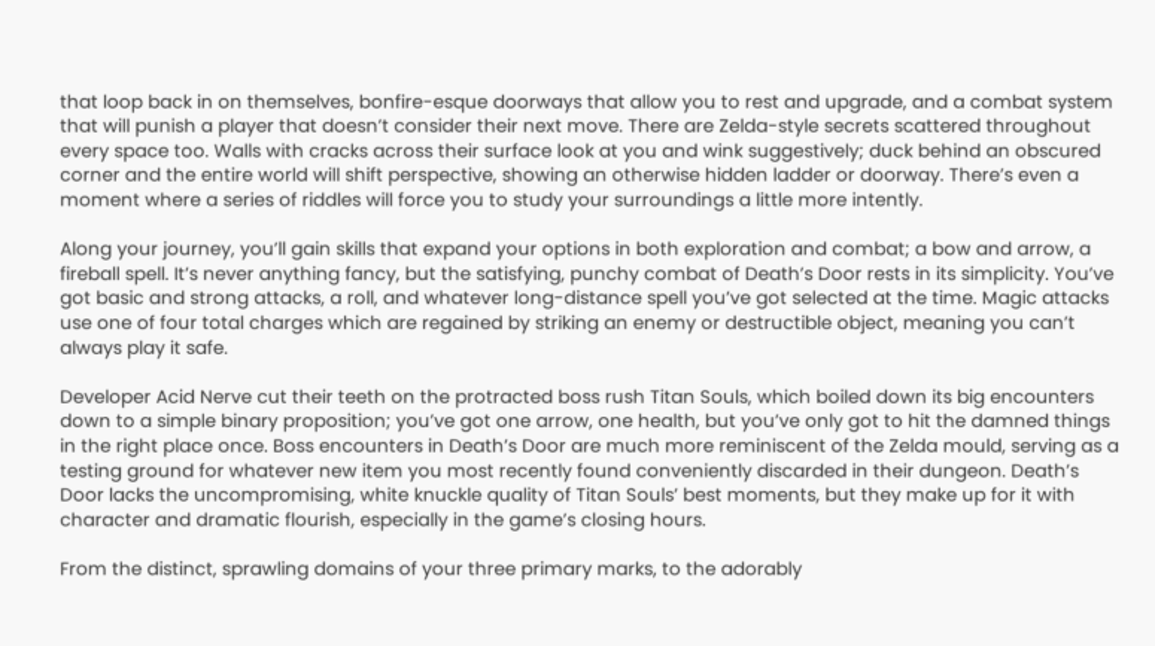that loop back in on themselves, bonfire-esque doorways that allow you to rest and upgrade, and a combat system that will punish a player that doesn’t consider their next move. There are Zelda-style secrets scattered throughout every space too. Walls with cracks across their surface look at you and wink suggestively; duck behind an obscured corner and the entire world will shift perspective, showing an otherwise hidden ladder or doorway. There’s even a moment where a series of riddles will force you to study your surroundings a little more intently.

Along your journey, you’ll gain skills that expand your options in both exploration and combat; a bow and arrow, a fireball spell. It’s never anything fancy, but the satisfying, punchy combat of Death’s Door rests in its simplicity. You’ve got basic and strong attacks, a roll, and whatever long-distance spell you’ve got selected at the time. Magic attacks use one of four total charges which are regained by striking an enemy or destructible object, meaning you can’t always play it safe.

Developer Acid Nerve cut their teeth on the protracted boss rush Titan Souls, which boiled down its big encounters down to a simple binary proposition; you’ve got one arrow, one health, but you’ve only got to hit the damned things in the right place once. Boss encounters in Death’s Door are much more reminiscent of the Zelda mould, serving as a testing ground for whatever new item you most recently found conveniently discarded in their dungeon. Death’s Door lacks the uncompromising, white knuckle quality of Titan Souls’ best moments, but they make up for it with character and dramatic flourish, especially in the game’s closing hours.

From the distinct, sprawling domains of your three primary marks, to the adorably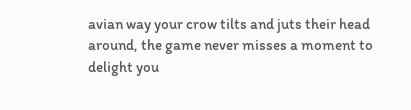avian way your crow tilts and juts their head around, the game never misses a moment to delight you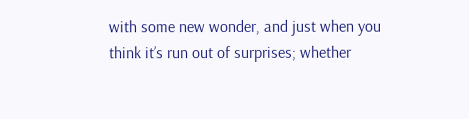with some new wonder, and just when you think it’s run out of surprises; whether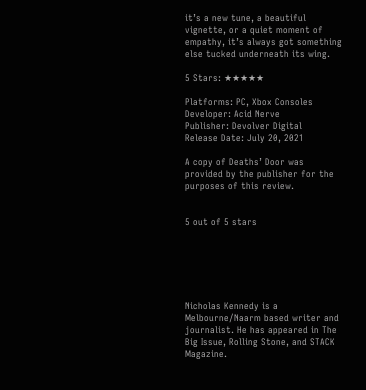it’s a new tune, a beautiful vignette, or a quiet moment of empathy, it’s always got something else tucked underneath its wing.

5 Stars: ★★★★★

Platforms: PC, Xbox Consoles
Developer: Acid Nerve
Publisher: Devolver Digital
Release Date: July 20, 2021

A copy of Deaths’ Door was provided by the publisher for the purposes of this review.


5 out of 5 stars






Nicholas Kennedy is a Melbourne/Naarm based writer and journalist. He has appeared in The Big Issue, Rolling Stone, and STACK Magazine.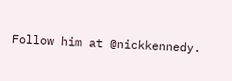Follow him at @nickkennedy.